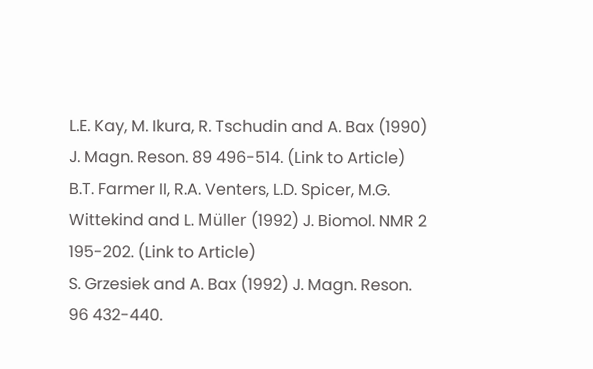L.E. Kay, M. Ikura, R. Tschudin and A. Bax (1990) J. Magn. Reson. 89 496-514. (Link to Article)
B.T. Farmer II, R.A. Venters, L.D. Spicer, M.G. Wittekind and L. Müller (1992) J. Biomol. NMR 2 195-202. (Link to Article)
S. Grzesiek and A. Bax (1992) J. Magn. Reson. 96 432-440.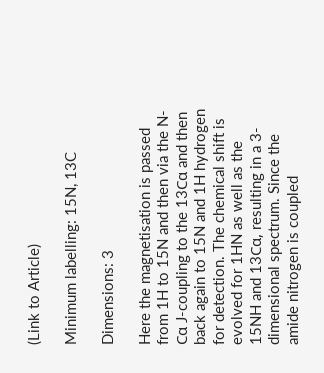(Link to Article)

Minimum labelling: 15N, 13C

Dimensions: 3

Here the magnetisation is passed from 1H to 15N and then via the N-Cα J-coupling to the 13Cα and then back again to 15N and 1H hydrogen for detection. The chemical shift is evolved for 1HN as well as the 15NH and 13Cα, resulting in a 3-dimensional spectrum. Since the amide nitrogen is coupled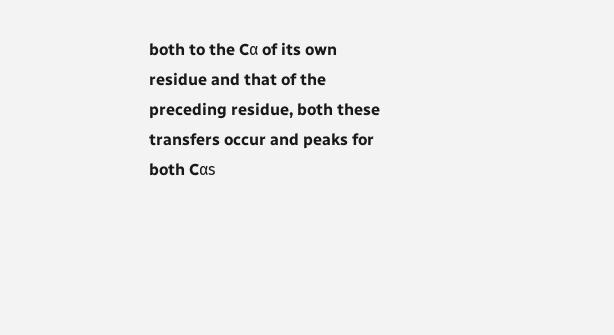both to the Cα of its own residue and that of the preceding residue, both these transfers occur and peaks for both Cαs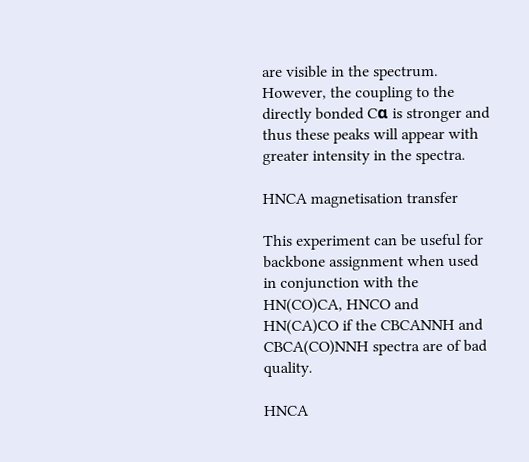are visible in the spectrum. However, the coupling to the directly bonded Cα is stronger and thus these peaks will appear with greater intensity in the spectra.

HNCA magnetisation transfer

This experiment can be useful for backbone assignment when used in conjunction with the HN(CO)CA, HNCO and HN(CA)CO if the CBCANNH and CBCA(CO)NNH spectra are of bad quality.

HNCA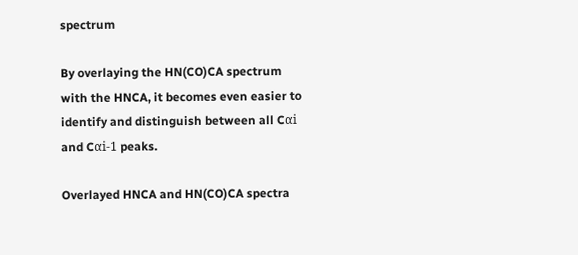spectrum

By overlaying the HN(CO)CA spectrum with the HNCA, it becomes even easier to identify and distinguish between all Cαi and Cαi-1 peaks.

Overlayed HNCA and HN(CO)CA spectra